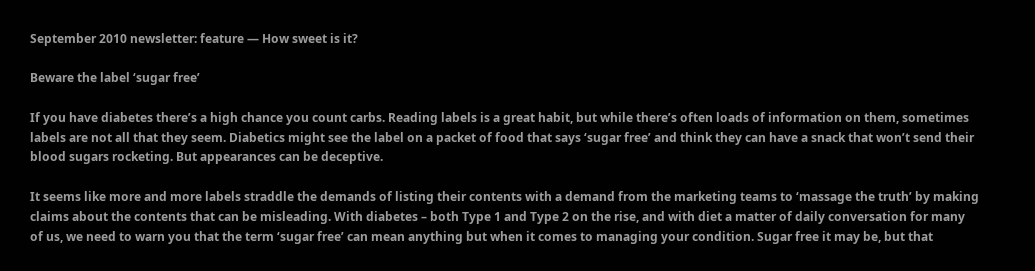September 2010 newsletter: feature — How sweet is it?

Beware the label ‘sugar free’

If you have diabetes there’s a high chance you count carbs. Reading labels is a great habit, but while there’s often loads of information on them, sometimes labels are not all that they seem. Diabetics might see the label on a packet of food that says ‘sugar free’ and think they can have a snack that won’t send their blood sugars rocketing. But appearances can be deceptive.

It seems like more and more labels straddle the demands of listing their contents with a demand from the marketing teams to ‘massage the truth’ by making claims about the contents that can be misleading. With diabetes – both Type 1 and Type 2 on the rise, and with diet a matter of daily conversation for many of us, we need to warn you that the term ‘sugar free’ can mean anything but when it comes to managing your condition. Sugar free it may be, but that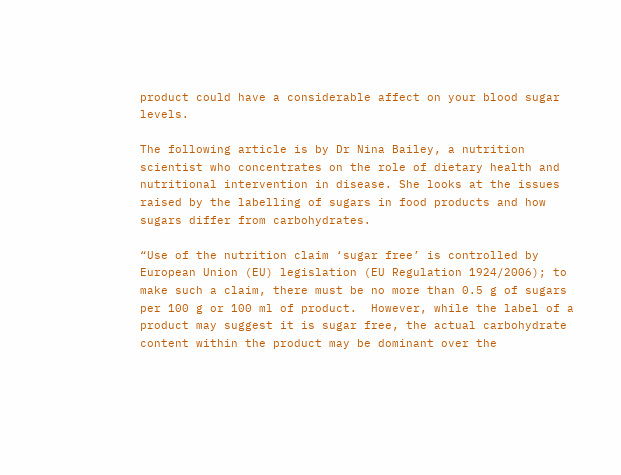product could have a considerable affect on your blood sugar levels.

The following article is by Dr Nina Bailey, a nutrition scientist who concentrates on the role of dietary health and nutritional intervention in disease. She looks at the issues raised by the labelling of sugars in food products and how sugars differ from carbohydrates.

“Use of the nutrition claim ‘sugar free’ is controlled by European Union (EU) legislation (EU Regulation 1924/2006); to make such a claim, there must be no more than 0.5 g of sugars per 100 g or 100 ml of product.  However, while the label of a product may suggest it is sugar free, the actual carbohydrate content within the product may be dominant over the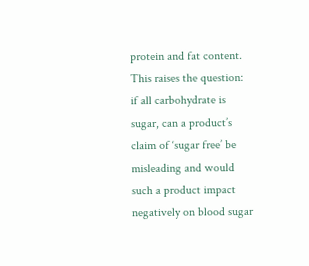protein and fat content.   This raises the question: if all carbohydrate is sugar, can a product’s claim of ‘sugar free’ be misleading and would such a product impact negatively on blood sugar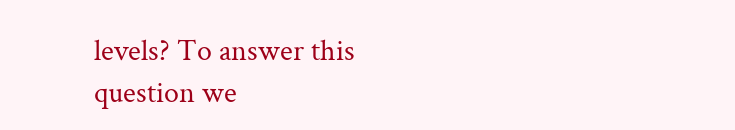levels? To answer this question we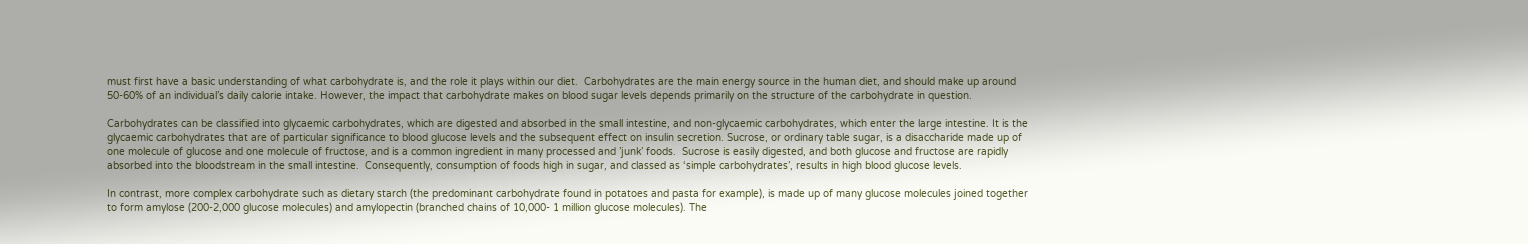must first have a basic understanding of what carbohydrate is, and the role it plays within our diet.  Carbohydrates are the main energy source in the human diet, and should make up around 50-60% of an individual’s daily calorie intake. However, the impact that carbohydrate makes on blood sugar levels depends primarily on the structure of the carbohydrate in question.

Carbohydrates can be classified into glycaemic carbohydrates, which are digested and absorbed in the small intestine, and non-glycaemic carbohydrates, which enter the large intestine. It is the glycaemic carbohydrates that are of particular significance to blood glucose levels and the subsequent effect on insulin secretion. Sucrose, or ordinary table sugar, is a disaccharide made up of one molecule of glucose and one molecule of fructose, and is a common ingredient in many processed and ’junk’ foods.  Sucrose is easily digested, and both glucose and fructose are rapidly absorbed into the bloodstream in the small intestine.  Consequently, consumption of foods high in sugar, and classed as ‘simple carbohydrates’, results in high blood glucose levels.

In contrast, more complex carbohydrate such as dietary starch (the predominant carbohydrate found in potatoes and pasta for example), is made up of many glucose molecules joined together to form amylose (200-2,000 glucose molecules) and amylopectin (branched chains of 10,000- 1 million glucose molecules). The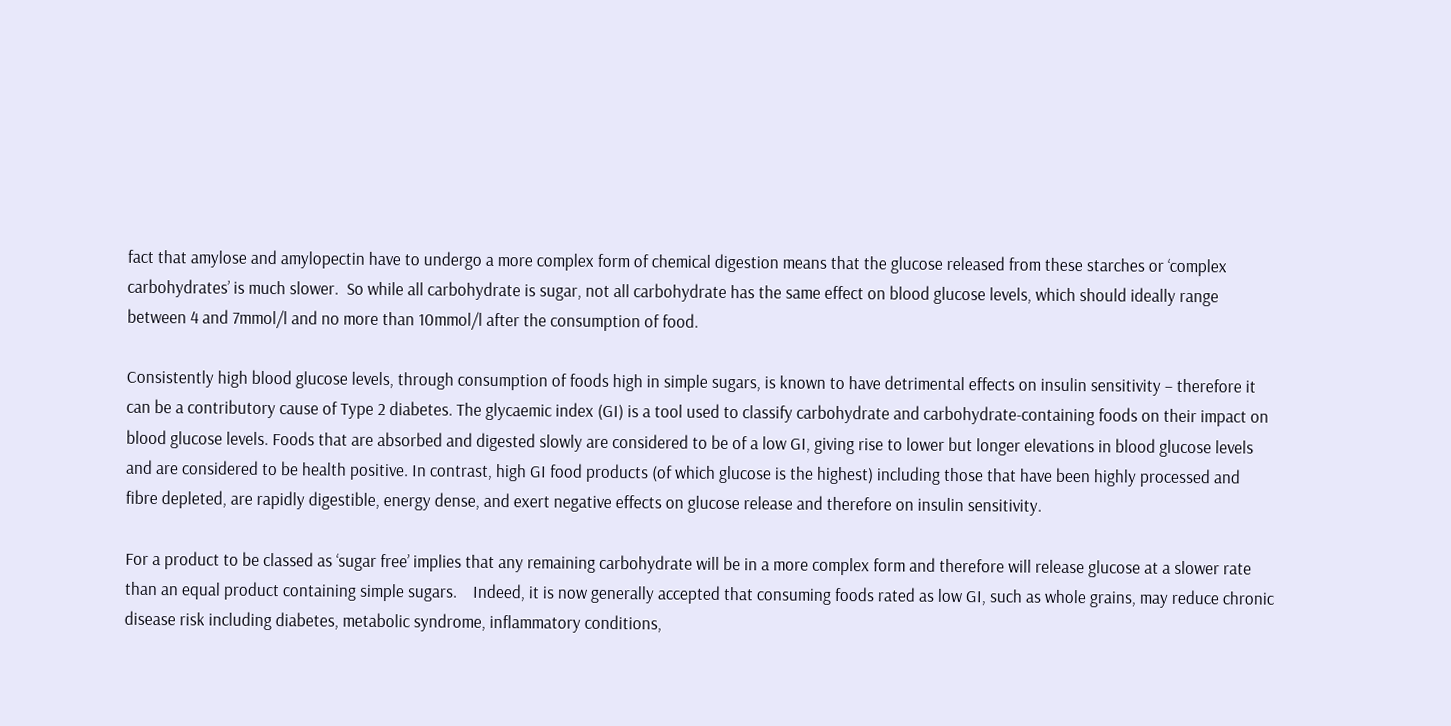fact that amylose and amylopectin have to undergo a more complex form of chemical digestion means that the glucose released from these starches or ‘complex carbohydrates’ is much slower.  So while all carbohydrate is sugar, not all carbohydrate has the same effect on blood glucose levels, which should ideally range between 4 and 7mmol/l and no more than 10mmol/l after the consumption of food.

Consistently high blood glucose levels, through consumption of foods high in simple sugars, is known to have detrimental effects on insulin sensitivity – therefore it can be a contributory cause of Type 2 diabetes. The glycaemic index (GI) is a tool used to classify carbohydrate and carbohydrate-containing foods on their impact on blood glucose levels. Foods that are absorbed and digested slowly are considered to be of a low GI, giving rise to lower but longer elevations in blood glucose levels and are considered to be health positive. In contrast, high GI food products (of which glucose is the highest) including those that have been highly processed and fibre depleted, are rapidly digestible, energy dense, and exert negative effects on glucose release and therefore on insulin sensitivity.

For a product to be classed as ‘sugar free’ implies that any remaining carbohydrate will be in a more complex form and therefore will release glucose at a slower rate than an equal product containing simple sugars.    Indeed, it is now generally accepted that consuming foods rated as low GI, such as whole grains, may reduce chronic disease risk including diabetes, metabolic syndrome, inflammatory conditions,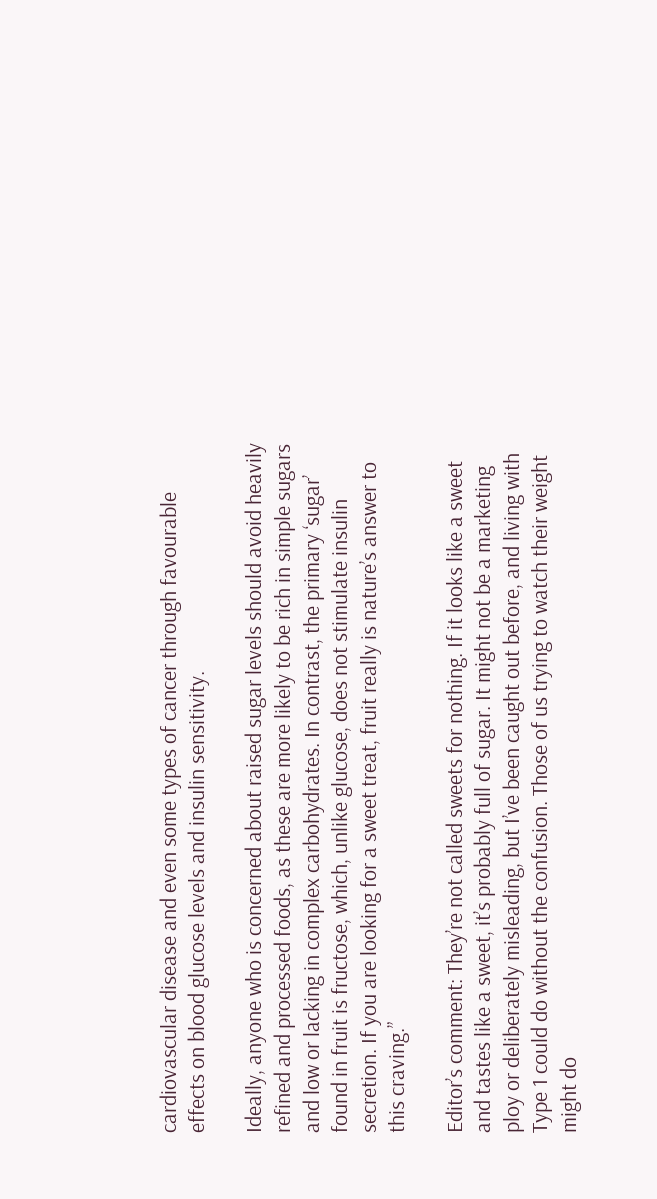cardiovascular disease and even some types of cancer through favourable effects on blood glucose levels and insulin sensitivity.

Ideally, anyone who is concerned about raised sugar levels should avoid heavily refined and processed foods, as these are more likely to be rich in simple sugars and low or lacking in complex carbohydrates. In contrast, the primary ‘sugar’ found in fruit is fructose, which, unlike glucose, does not stimulate insulin secretion. If you are looking for a sweet treat, fruit really is nature’s answer to this craving.”

Editor’s comment: They’re not called sweets for nothing. If it looks like a sweet and tastes like a sweet, it’s probably full of sugar. It might not be a marketing ploy or deliberately misleading, but I’ve been caught out before, and living with Type 1 could do without the confusion. Those of us trying to watch their weight might do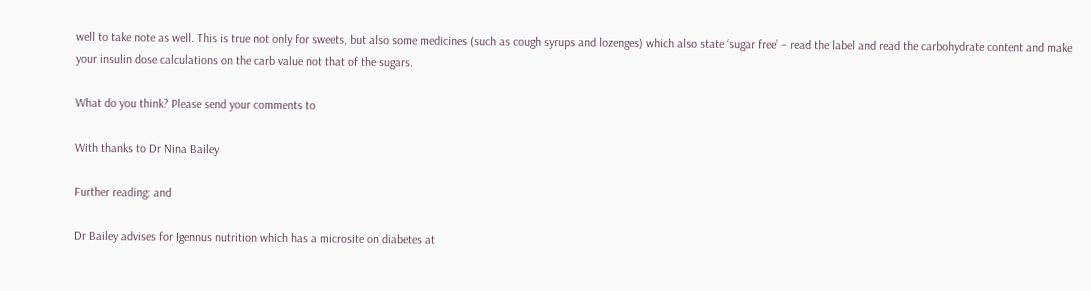well to take note as well. This is true not only for sweets, but also some medicines (such as cough syrups and lozenges) which also state ‘sugar free’ – read the label and read the carbohydrate content and make your insulin dose calculations on the carb value not that of the sugars.

What do you think? Please send your comments to

With thanks to Dr Nina Bailey

Further reading: and

Dr Bailey advises for Igennus nutrition which has a microsite on diabetes at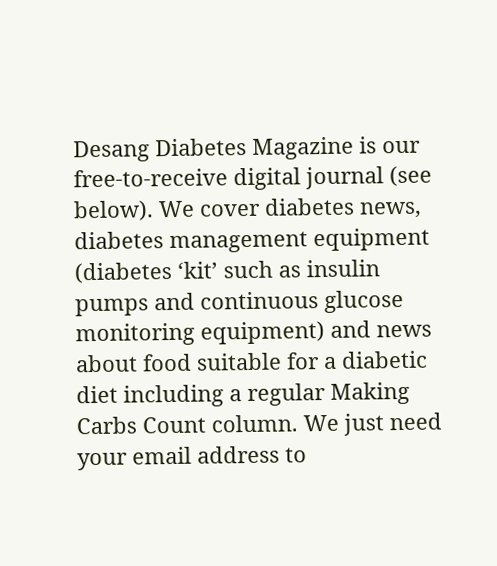Desang Diabetes Magazine is our free-to-receive digital journal (see below). We cover diabetes news, diabetes management equipment (diabetes ‘kit’ such as insulin pumps and continuous glucose monitoring equipment) and news about food suitable for a diabetic diet including a regular Making Carbs Count column. We just need your email address to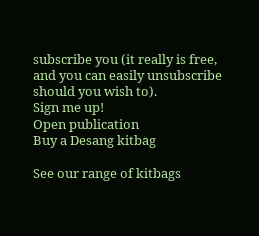subscribe you (it really is free, and you can easily unsubscribe should you wish to).
Sign me up!
Open publication
Buy a Desang kitbag

See our range of kitbags